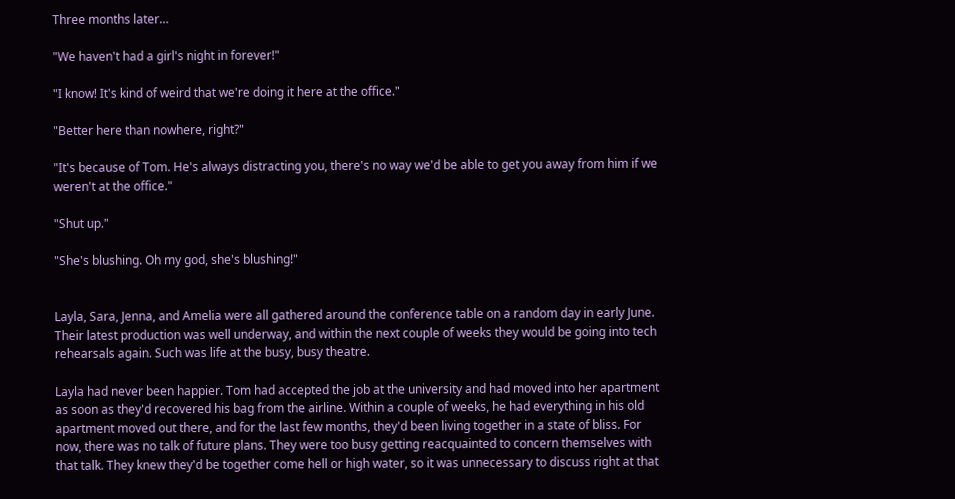Three months later…

"We haven't had a girl's night in forever!"

"I know! It's kind of weird that we're doing it here at the office."

"Better here than nowhere, right?"

"It's because of Tom. He's always distracting you, there's no way we'd be able to get you away from him if we weren't at the office."

"Shut up."

"She's blushing. Oh my god, she's blushing!"


Layla, Sara, Jenna, and Amelia were all gathered around the conference table on a random day in early June. Their latest production was well underway, and within the next couple of weeks they would be going into tech rehearsals again. Such was life at the busy, busy theatre.

Layla had never been happier. Tom had accepted the job at the university and had moved into her apartment as soon as they'd recovered his bag from the airline. Within a couple of weeks, he had everything in his old apartment moved out there, and for the last few months, they'd been living together in a state of bliss. For now, there was no talk of future plans. They were too busy getting reacquainted to concern themselves with that talk. They knew they'd be together come hell or high water, so it was unnecessary to discuss right at that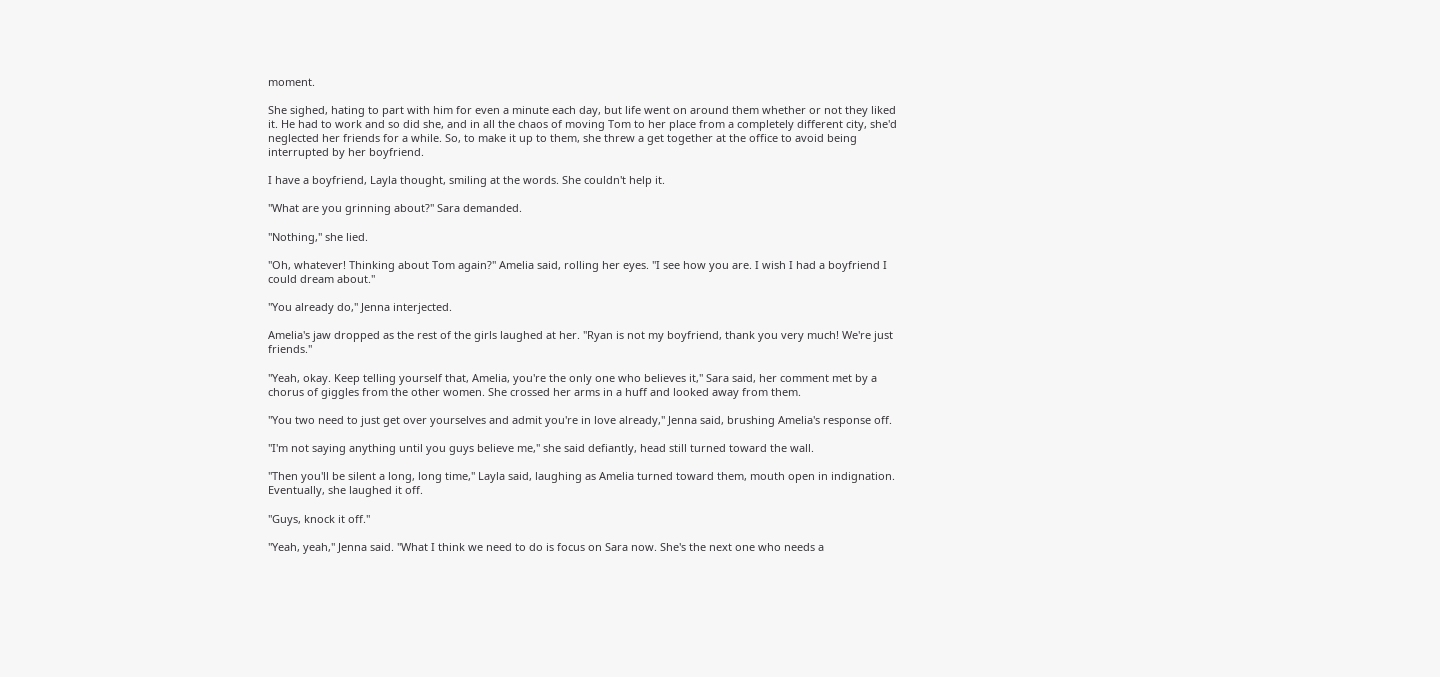moment.

She sighed, hating to part with him for even a minute each day, but life went on around them whether or not they liked it. He had to work and so did she, and in all the chaos of moving Tom to her place from a completely different city, she'd neglected her friends for a while. So, to make it up to them, she threw a get together at the office to avoid being interrupted by her boyfriend.

I have a boyfriend, Layla thought, smiling at the words. She couldn't help it.

"What are you grinning about?" Sara demanded.

"Nothing," she lied.

"Oh, whatever! Thinking about Tom again?" Amelia said, rolling her eyes. "I see how you are. I wish I had a boyfriend I could dream about."

"You already do," Jenna interjected.

Amelia's jaw dropped as the rest of the girls laughed at her. "Ryan is not my boyfriend, thank you very much! We're just friends."

"Yeah, okay. Keep telling yourself that, Amelia, you're the only one who believes it," Sara said, her comment met by a chorus of giggles from the other women. She crossed her arms in a huff and looked away from them.

"You two need to just get over yourselves and admit you're in love already," Jenna said, brushing Amelia's response off.

"I'm not saying anything until you guys believe me," she said defiantly, head still turned toward the wall.

"Then you'll be silent a long, long time," Layla said, laughing as Amelia turned toward them, mouth open in indignation. Eventually, she laughed it off.

"Guys, knock it off."

"Yeah, yeah," Jenna said. "What I think we need to do is focus on Sara now. She's the next one who needs a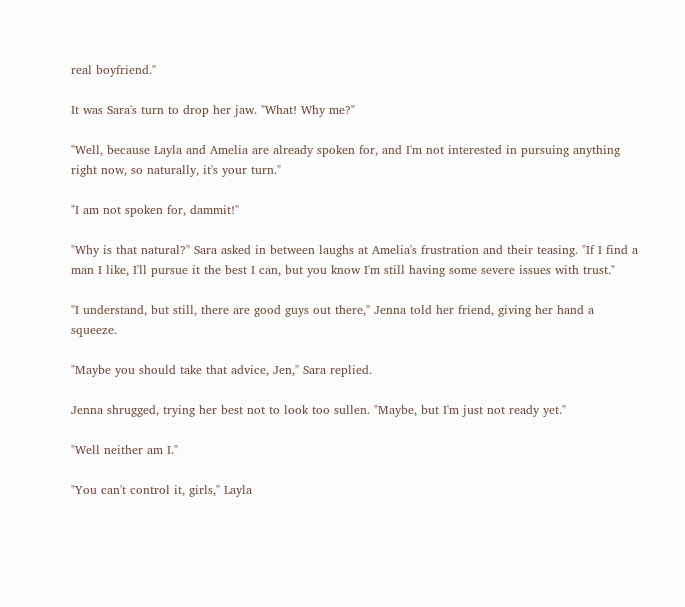real boyfriend."

It was Sara's turn to drop her jaw. "What! Why me?"

"Well, because Layla and Amelia are already spoken for, and I'm not interested in pursuing anything right now, so naturally, it's your turn."

"I am not spoken for, dammit!"

"Why is that natural?" Sara asked in between laughs at Amelia's frustration and their teasing. "If I find a man I like, I'll pursue it the best I can, but you know I'm still having some severe issues with trust."

"I understand, but still, there are good guys out there," Jenna told her friend, giving her hand a squeeze.

"Maybe you should take that advice, Jen," Sara replied.

Jenna shrugged, trying her best not to look too sullen. "Maybe, but I'm just not ready yet."

"Well neither am I."

"You can't control it, girls," Layla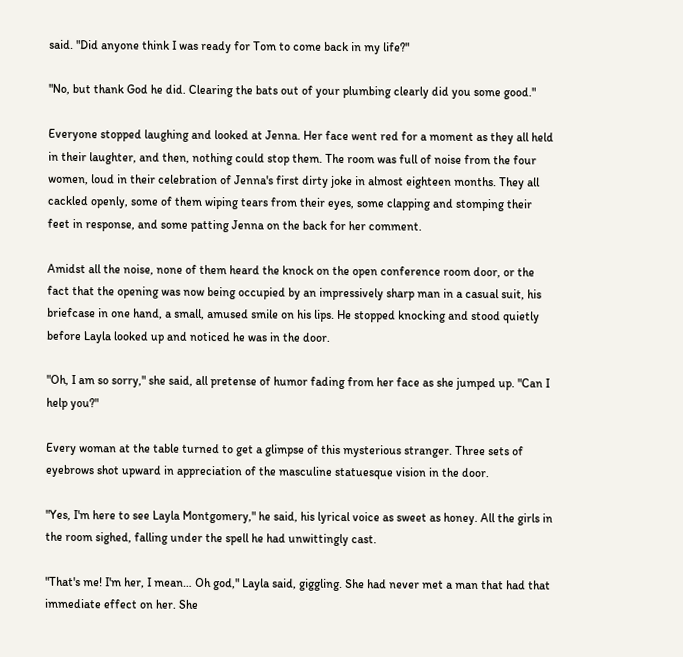said. "Did anyone think I was ready for Tom to come back in my life?"

"No, but thank God he did. Clearing the bats out of your plumbing clearly did you some good."

Everyone stopped laughing and looked at Jenna. Her face went red for a moment as they all held in their laughter, and then, nothing could stop them. The room was full of noise from the four women, loud in their celebration of Jenna's first dirty joke in almost eighteen months. They all cackled openly, some of them wiping tears from their eyes, some clapping and stomping their feet in response, and some patting Jenna on the back for her comment.

Amidst all the noise, none of them heard the knock on the open conference room door, or the fact that the opening was now being occupied by an impressively sharp man in a casual suit, his briefcase in one hand, a small, amused smile on his lips. He stopped knocking and stood quietly before Layla looked up and noticed he was in the door.

"Oh, I am so sorry," she said, all pretense of humor fading from her face as she jumped up. "Can I help you?"

Every woman at the table turned to get a glimpse of this mysterious stranger. Three sets of eyebrows shot upward in appreciation of the masculine statuesque vision in the door.

"Yes, I'm here to see Layla Montgomery," he said, his lyrical voice as sweet as honey. All the girls in the room sighed, falling under the spell he had unwittingly cast.

"That's me! I'm her, I mean… Oh god," Layla said, giggling. She had never met a man that had that immediate effect on her. She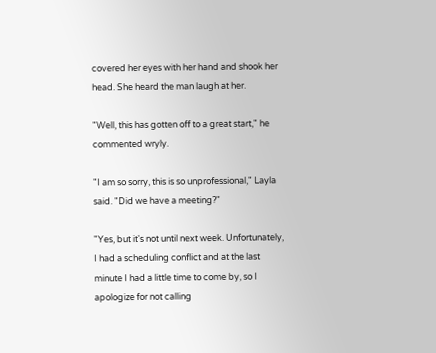covered her eyes with her hand and shook her head. She heard the man laugh at her.

"Well, this has gotten off to a great start," he commented wryly.

"I am so sorry, this is so unprofessional," Layla said. "Did we have a meeting?"

"Yes, but it's not until next week. Unfortunately, I had a scheduling conflict and at the last minute I had a little time to come by, so I apologize for not calling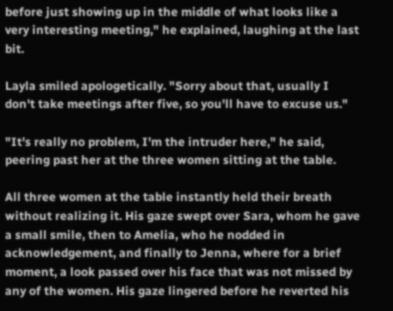before just showing up in the middle of what looks like a very interesting meeting," he explained, laughing at the last bit.

Layla smiled apologetically. "Sorry about that, usually I don't take meetings after five, so you'll have to excuse us."

"It's really no problem, I'm the intruder here," he said, peering past her at the three women sitting at the table.

All three women at the table instantly held their breath without realizing it. His gaze swept over Sara, whom he gave a small smile, then to Amelia, who he nodded in acknowledgement, and finally to Jenna, where for a brief moment, a look passed over his face that was not missed by any of the women. His gaze lingered before he reverted his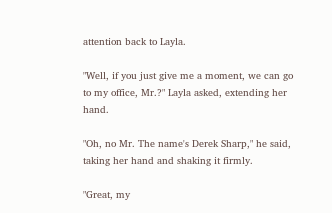attention back to Layla.

"Well, if you just give me a moment, we can go to my office, Mr.?" Layla asked, extending her hand.

"Oh, no Mr. The name's Derek Sharp," he said, taking her hand and shaking it firmly.

"Great, my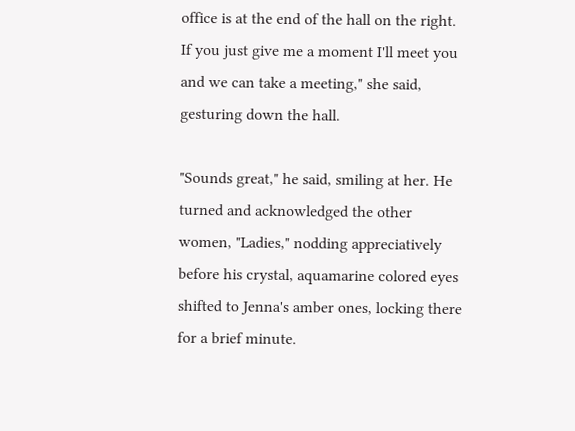office is at the end of the hall on the right. If you just give me a moment I'll meet you and we can take a meeting," she said, gesturing down the hall.

"Sounds great," he said, smiling at her. He turned and acknowledged the other women, "Ladies," nodding appreciatively before his crystal, aquamarine colored eyes shifted to Jenna's amber ones, locking there for a brief minute.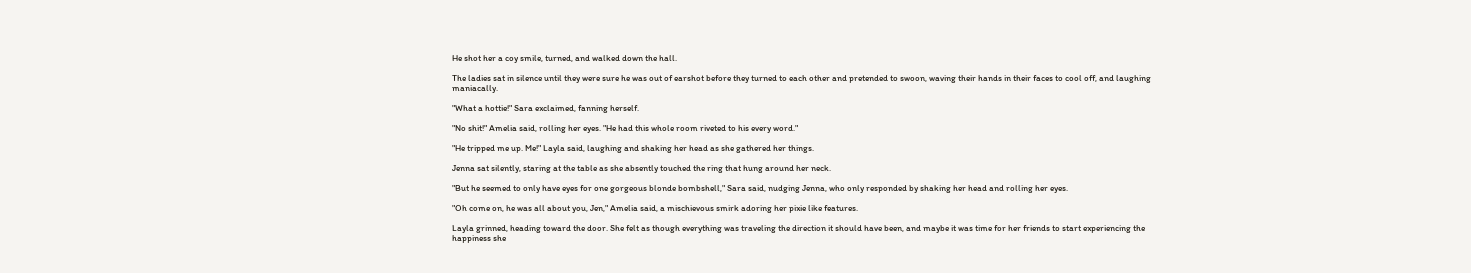He shot her a coy smile, turned, and walked down the hall.

The ladies sat in silence until they were sure he was out of earshot before they turned to each other and pretended to swoon, waving their hands in their faces to cool off, and laughing maniacally.

"What a hottie!" Sara exclaimed, fanning herself.

"No shit!" Amelia said, rolling her eyes. "He had this whole room riveted to his every word."

"He tripped me up. Me!" Layla said, laughing and shaking her head as she gathered her things.

Jenna sat silently, staring at the table as she absently touched the ring that hung around her neck.

"But he seemed to only have eyes for one gorgeous blonde bombshell," Sara said, nudging Jenna, who only responded by shaking her head and rolling her eyes.

"Oh come on, he was all about you, Jen," Amelia said, a mischievous smirk adoring her pixie like features.

Layla grinned, heading toward the door. She felt as though everything was traveling the direction it should have been, and maybe it was time for her friends to start experiencing the happiness she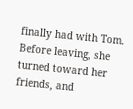finally had with Tom. Before leaving, she turned toward her friends, and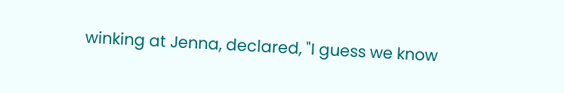winking at Jenna, declared, "I guess we know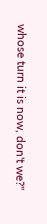whose turn it is now, don't we?"